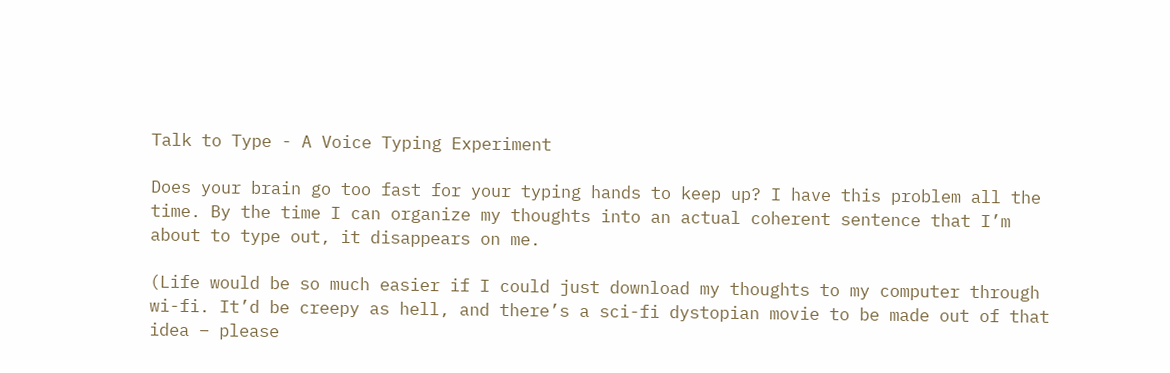Talk to Type - A Voice Typing Experiment

Does your brain go too fast for your typing hands to keep up? I have this problem all the time. By the time I can organize my thoughts into an actual coherent sentence that I’m about to type out, it disappears on me.

(Life would be so much easier if I could just download my thoughts to my computer through wi-fi. It’d be creepy as hell, and there’s a sci-fi dystopian movie to be made out of that idea – please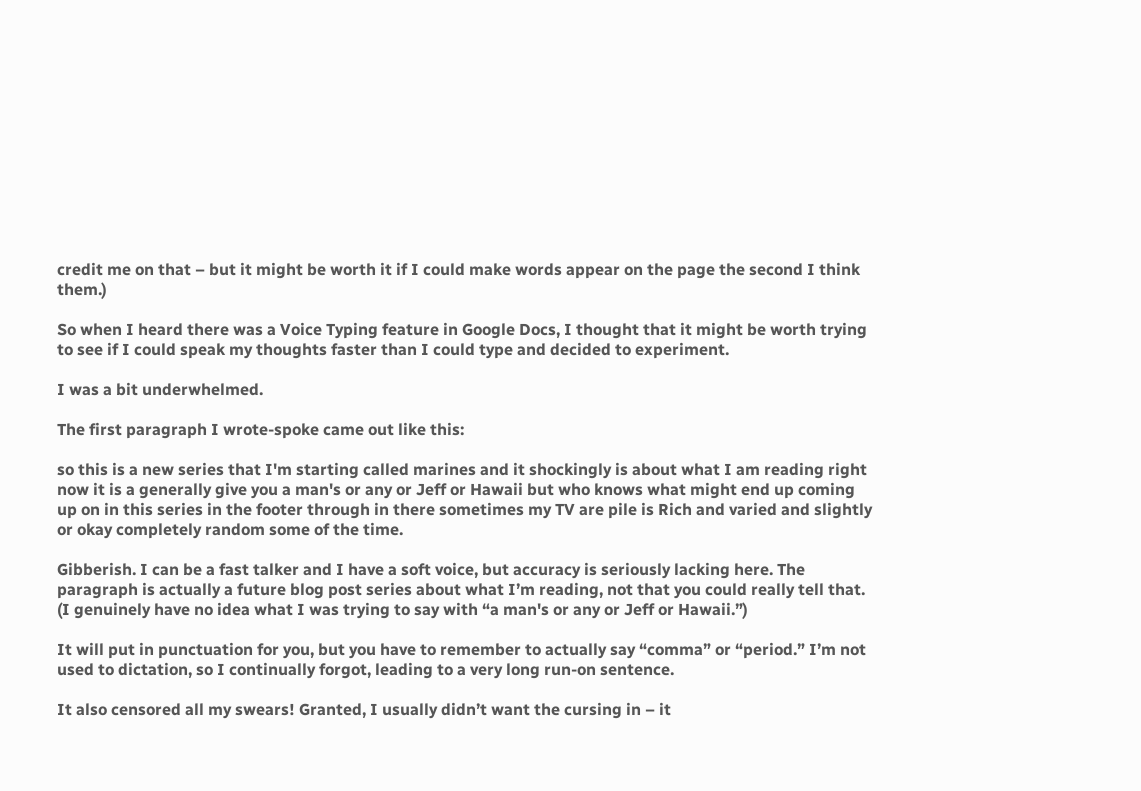credit me on that – but it might be worth it if I could make words appear on the page the second I think them.)

So when I heard there was a Voice Typing feature in Google Docs, I thought that it might be worth trying to see if I could speak my thoughts faster than I could type and decided to experiment.

I was a bit underwhelmed.

The first paragraph I wrote-spoke came out like this:

so this is a new series that I'm starting called marines and it shockingly is about what I am reading right now it is a generally give you a man's or any or Jeff or Hawaii but who knows what might end up coming up on in this series in the footer through in there sometimes my TV are pile is Rich and varied and slightly or okay completely random some of the time.

Gibberish. I can be a fast talker and I have a soft voice, but accuracy is seriously lacking here. The paragraph is actually a future blog post series about what I’m reading, not that you could really tell that. (I genuinely have no idea what I was trying to say with “a man's or any or Jeff or Hawaii.”)

It will put in punctuation for you, but you have to remember to actually say “comma” or “period.” I’m not used to dictation, so I continually forgot, leading to a very long run-on sentence.

It also censored all my swears! Granted, I usually didn’t want the cursing in – it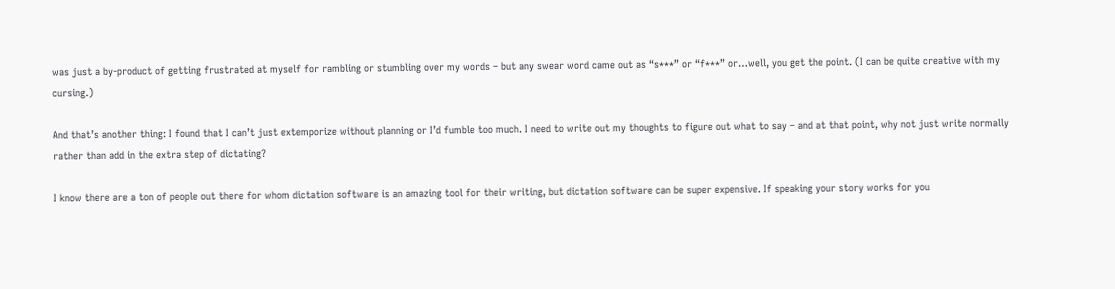was just a by-product of getting frustrated at myself for rambling or stumbling over my words – but any swear word came out as “s***” or “f***” or…well, you get the point. (I can be quite creative with my cursing.)

And that’s another thing: I found that I can’t just extemporize without planning or I’d fumble too much. I need to write out my thoughts to figure out what to say – and at that point, why not just write normally rather than add in the extra step of dictating?

I know there are a ton of people out there for whom dictation software is an amazing tool for their writing, but dictation software can be super expensive. If speaking your story works for you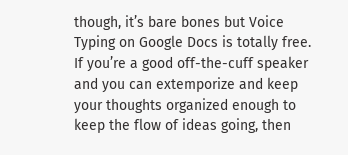though, it’s bare bones but Voice Typing on Google Docs is totally free. If you’re a good off-the-cuff speaker and you can extemporize and keep your thoughts organized enough to keep the flow of ideas going, then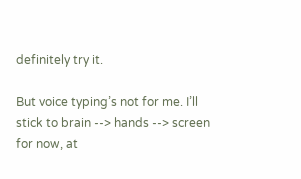definitely try it.

But voice typing’s not for me. I’ll stick to brain --> hands --> screen for now, at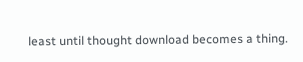least until thought download becomes a thing.